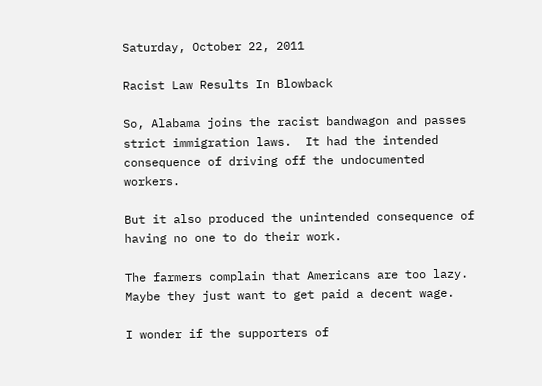Saturday, October 22, 2011

Racist Law Results In Blowback

So, Alabama joins the racist bandwagon and passes strict immigration laws.  It had the intended consequence of driving off the undocumented workers.

But it also produced the unintended consequence of having no one to do their work.

The farmers complain that Americans are too lazy. Maybe they just want to get paid a decent wage.

I wonder if the supporters of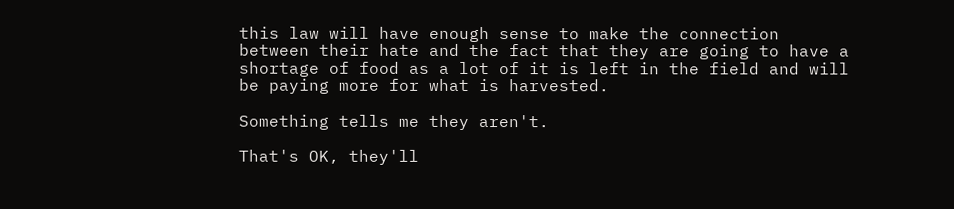this law will have enough sense to make the connection between their hate and the fact that they are going to have a shortage of food as a lot of it is left in the field and will be paying more for what is harvested.

Something tells me they aren't.

That's OK, they'll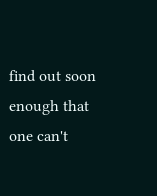find out soon enough that one can't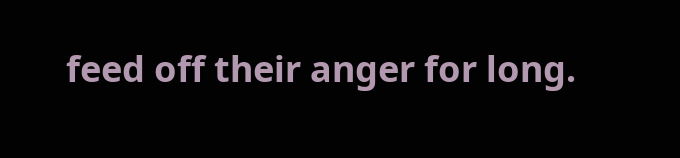feed off their anger for long.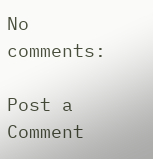No comments:

Post a Comment